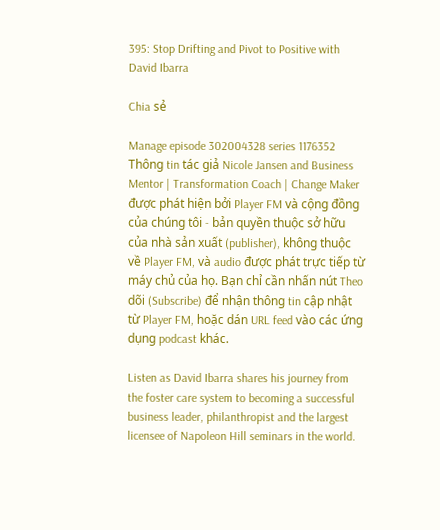395: Stop Drifting and Pivot to Positive with David Ibarra

Chia sẻ

Manage episode 302004328 series 1176352
Thông tin tác giả Nicole Jansen and Business Mentor | Transformation Coach | Change Maker được phát hiện bởi Player FM và cộng đồng của chúng tôi - bản quyền thuộc sở hữu của nhà sản xuất (publisher), không thuộc về Player FM, và audio được phát trực tiếp từ máy chủ của họ. Bạn chỉ cần nhấn nút Theo dõi (Subscribe) để nhận thông tin cập nhật từ Player FM, hoặc dán URL feed vào các ứng dụng podcast khác.

Listen as David Ibarra shares his journey from the foster care system to becoming a successful business leader, philanthropist and the largest licensee of Napoleon Hill seminars in the world.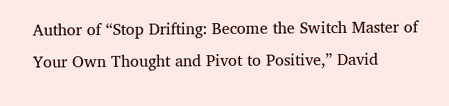Author of “Stop Drifting: Become the Switch Master of Your Own Thought and Pivot to Positive,” David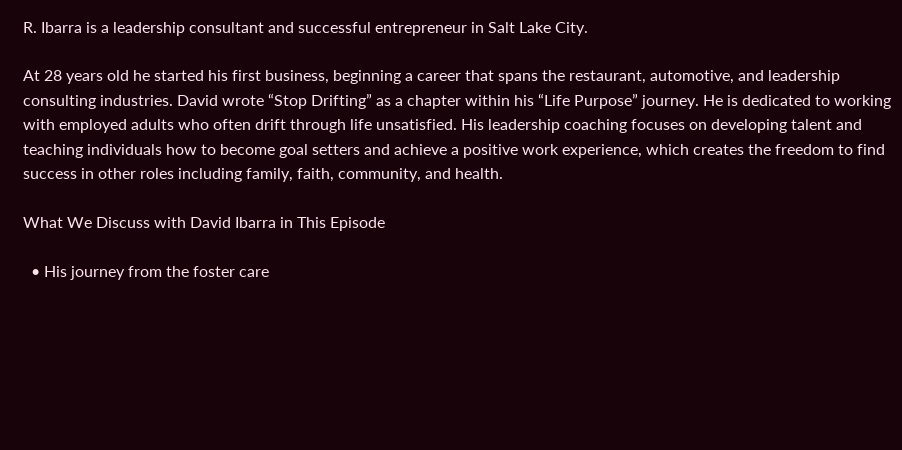R. Ibarra is a leadership consultant and successful entrepreneur in Salt Lake City.

At 28 years old he started his first business, beginning a career that spans the restaurant, automotive, and leadership consulting industries. David wrote “Stop Drifting” as a chapter within his “Life Purpose” journey. He is dedicated to working with employed adults who often drift through life unsatisfied. His leadership coaching focuses on developing talent and teaching individuals how to become goal setters and achieve a positive work experience, which creates the freedom to find success in other roles including family, faith, community, and health.

What We Discuss with David Ibarra in This Episode

  • His journey from the foster care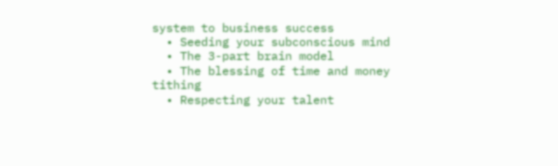system to business success
  • Seeding your subconscious mind
  • The 3-part brain model
  • The blessing of time and money tithing
  • Respecting your talent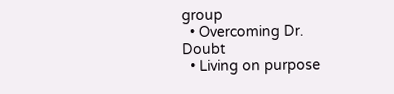group
  • Overcoming Dr. Doubt
  • Living on purpose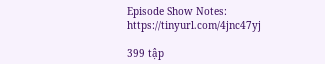Episode Show Notes: https://tinyurl.com/4jnc47yj

399 tập